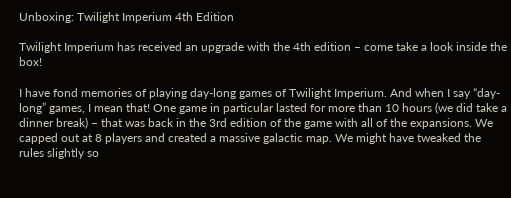Unboxing: Twilight Imperium 4th Edition

Twilight Imperium has received an upgrade with the 4th edition – come take a look inside the box!

I have fond memories of playing day-long games of Twilight Imperium. And when I say “day-long” games, I mean that! One game in particular lasted for more than 10 hours (we did take a dinner break) – that was back in the 3rd edition of the game with all of the expansions. We capped out at 8 players and created a massive galactic map. We might have tweaked the rules slightly so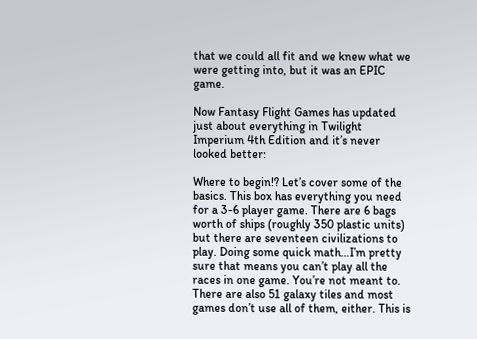that we could all fit and we knew what we were getting into, but it was an EPIC game.

Now Fantasy Flight Games has updated just about everything in Twilight Imperium 4th Edition and it’s never looked better:

Where to begin!? Let’s cover some of the basics. This box has everything you need for a 3-6 player game. There are 6 bags worth of ships (roughly 350 plastic units) but there are seventeen civilizations to play. Doing some quick math…I’m pretty sure that means you can’t play all the races in one game. You’re not meant to. There are also 51 galaxy tiles and most games don’t use all of them, either. This is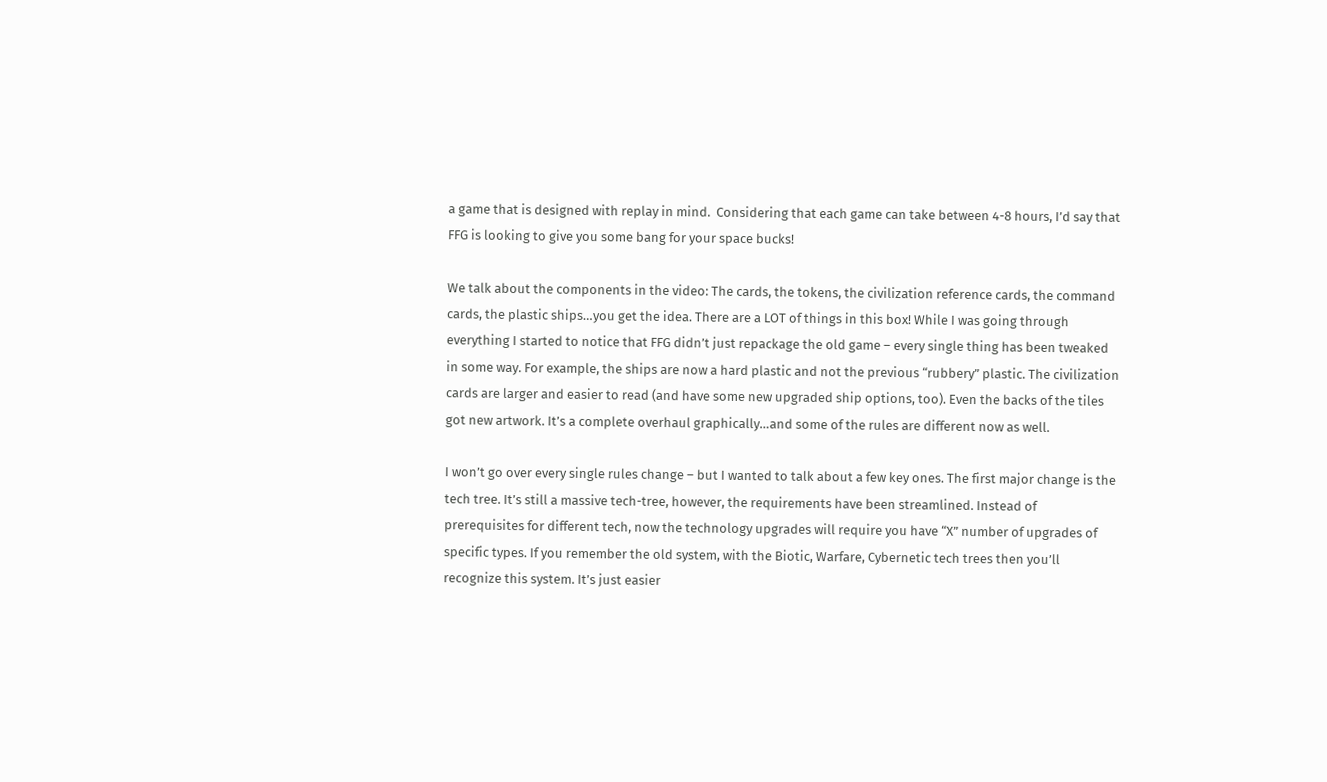a game that is designed with replay in mind.  Considering that each game can take between 4-8 hours, I’d say that FFG is looking to give you some bang for your space bucks!

We talk about the components in the video: The cards, the tokens, the civilization reference cards, the command cards, the plastic ships…you get the idea. There are a LOT of things in this box! While I was going through everything I started to notice that FFG didn’t just repackage the old game – every single thing has been tweaked in some way. For example, the ships are now a hard plastic and not the previous “rubbery” plastic. The civilization cards are larger and easier to read (and have some new upgraded ship options, too). Even the backs of the tiles got new artwork. It’s a complete overhaul graphically…and some of the rules are different now as well.

I won’t go over every single rules change – but I wanted to talk about a few key ones. The first major change is the tech tree. It’s still a massive tech-tree, however, the requirements have been streamlined. Instead of prerequisites for different tech, now the technology upgrades will require you have “X” number of upgrades of specific types. If you remember the old system, with the Biotic, Warfare, Cybernetic tech trees then you’ll recognize this system. It’s just easier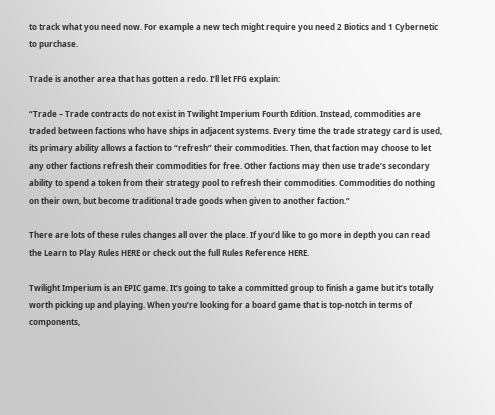to track what you need now. For example a new tech might require you need 2 Biotics and 1 Cybernetic to purchase.

Trade is another area that has gotten a redo. I’ll let FFG explain:

“Trade – Trade contracts do not exist in Twilight Imperium Fourth Edition. Instead, commodities are traded between factions who have ships in adjacent systems. Every time the trade strategy card is used, its primary ability allows a faction to “refresh” their commodities. Then, that faction may choose to let any other factions refresh their commodities for free. Other factions may then use trade’s secondary ability to spend a token from their strategy pool to refresh their commodities. Commodities do nothing on their own, but become traditional trade goods when given to another faction.”

There are lots of these rules changes all over the place. If you’d like to go more in depth you can read the Learn to Play Rules HERE or check out the full Rules Reference HERE.

Twilight Imperium is an EPIC game. It’s going to take a committed group to finish a game but it’s totally worth picking up and playing. When you’re looking for a board game that is top-notch in terms of components,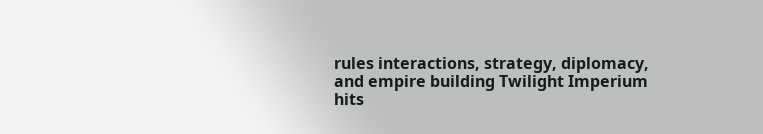rules interactions, strategy, diplomacy, and empire building Twilight Imperium hits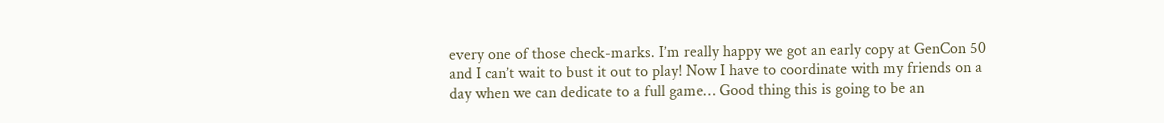every one of those check-marks. I’m really happy we got an early copy at GenCon 50 and I can’t wait to bust it out to play! Now I have to coordinate with my friends on a day when we can dedicate to a full game… Good thing this is going to be an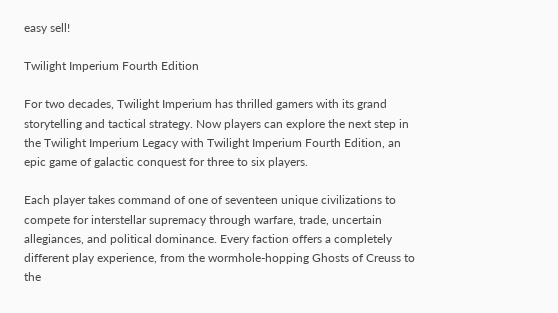easy sell!

Twilight Imperium Fourth Edition

For two decades, Twilight Imperium has thrilled gamers with its grand storytelling and tactical strategy. Now players can explore the next step in the Twilight Imperium Legacy with Twilight Imperium Fourth Edition, an epic game of galactic conquest for three to six players.

Each player takes command of one of seventeen unique civilizations to compete for interstellar supremacy through warfare, trade, uncertain allegiances, and political dominance. Every faction offers a completely different play experience, from the wormhole-hopping Ghosts of Creuss to the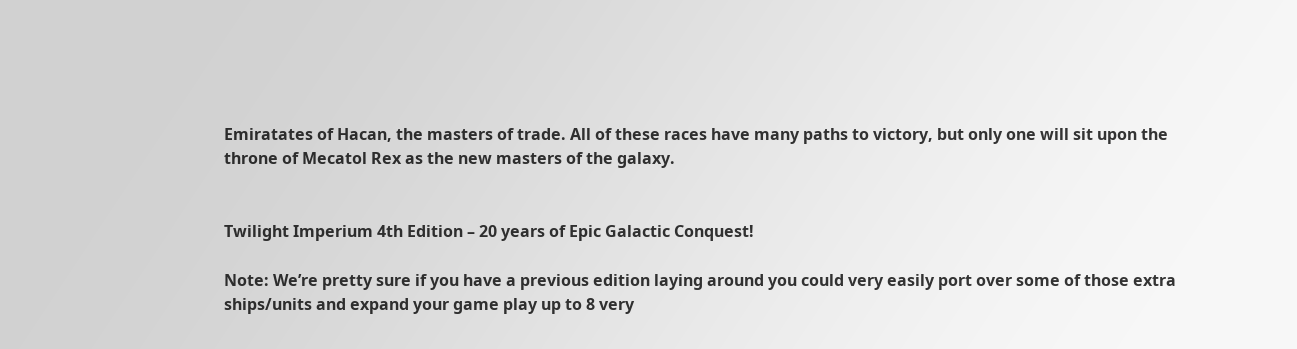Emiratates of Hacan, the masters of trade. All of these races have many paths to victory, but only one will sit upon the throne of Mecatol Rex as the new masters of the galaxy.


Twilight Imperium 4th Edition – 20 years of Epic Galactic Conquest!

Note: We’re pretty sure if you have a previous edition laying around you could very easily port over some of those extra ships/units and expand your game play up to 8 very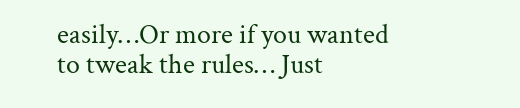easily…Or more if you wanted to tweak the rules… Just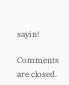sayin!

Comments are closed.